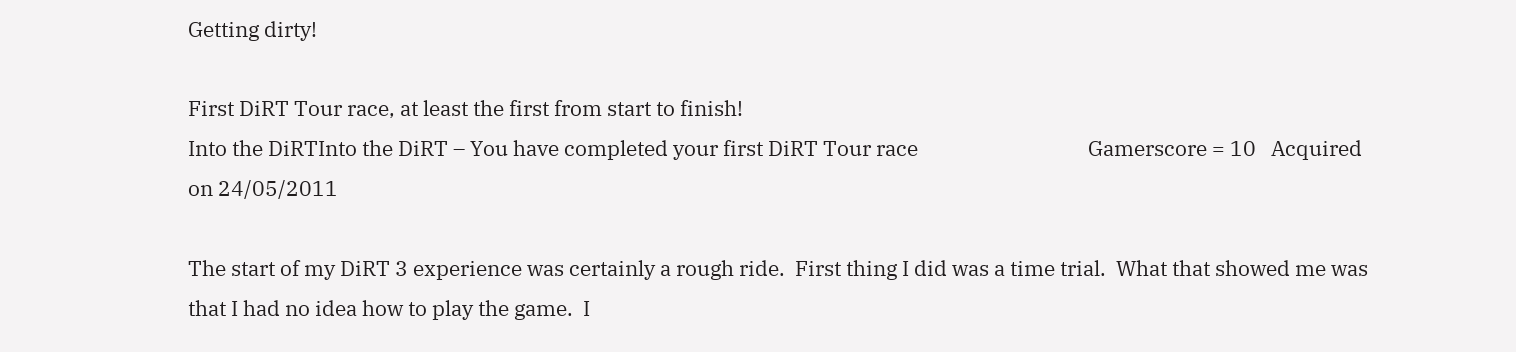Getting dirty!

First DiRT Tour race, at least the first from start to finish!
Into the DiRTInto the DiRT – You have completed your first DiRT Tour race                                  Gamerscore = 10   Acquired on 24/05/2011

The start of my DiRT 3 experience was certainly a rough ride.  First thing I did was a time trial.  What that showed me was that I had no idea how to play the game.  I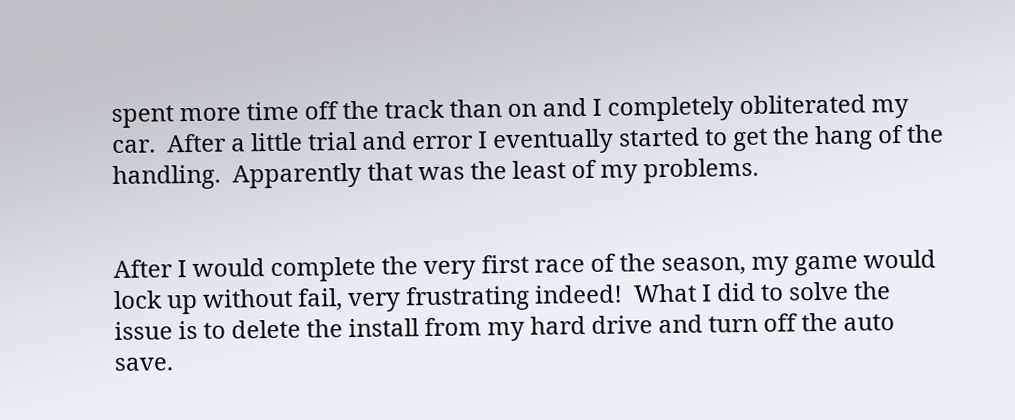spent more time off the track than on and I completely obliterated my car.  After a little trial and error I eventually started to get the hang of the handling.  Apparently that was the least of my problems.


After I would complete the very first race of the season, my game would lock up without fail, very frustrating indeed!  What I did to solve the issue is to delete the install from my hard drive and turn off the auto save.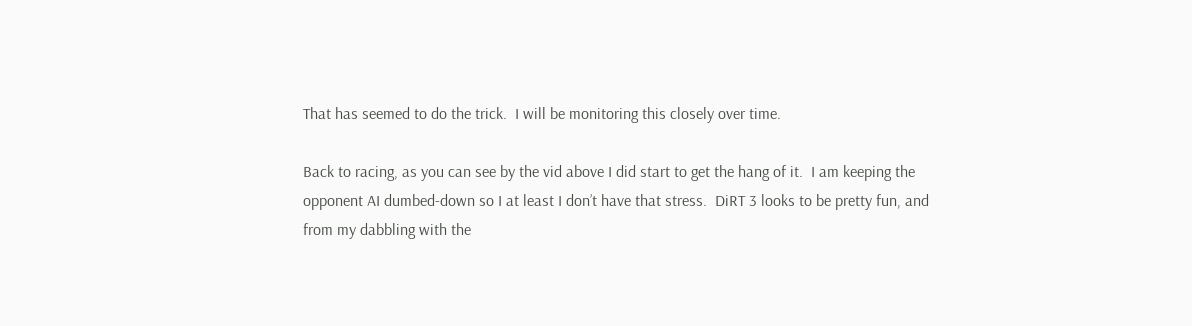That has seemed to do the trick.  I will be monitoring this closely over time.

Back to racing, as you can see by the vid above I did start to get the hang of it.  I am keeping the opponent AI dumbed-down so I at least I don’t have that stress.  DiRT 3 looks to be pretty fun, and from my dabbling with the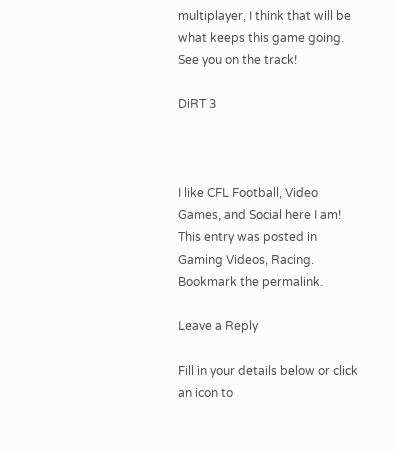multiplayer, I think that will be what keeps this game going.  See you on the track!

DiRT 3



I like CFL Football, Video Games, and Social here I am!
This entry was posted in Gaming Videos, Racing. Bookmark the permalink.

Leave a Reply

Fill in your details below or click an icon to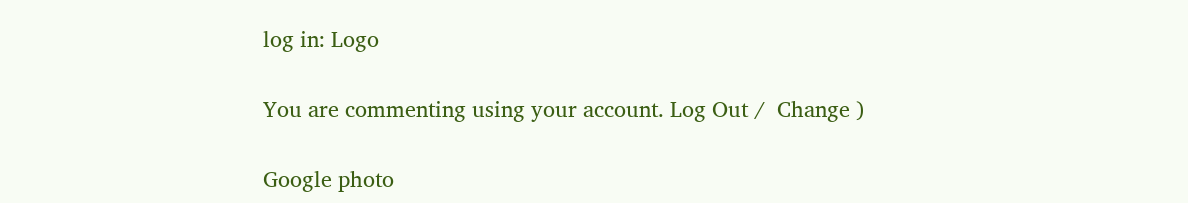log in: Logo

You are commenting using your account. Log Out /  Change )

Google photo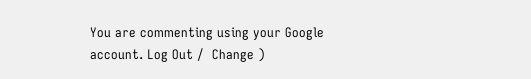You are commenting using your Google account. Log Out /  Change )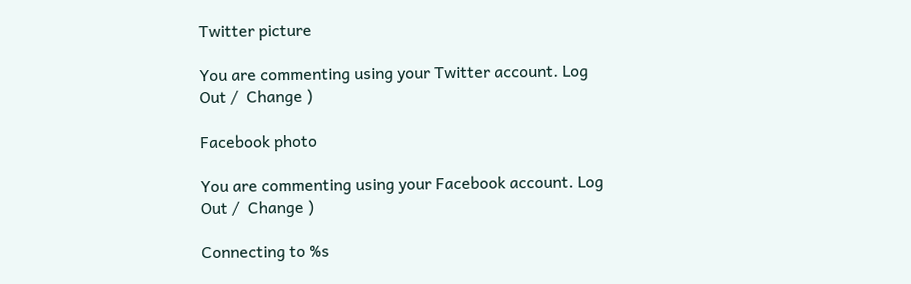Twitter picture

You are commenting using your Twitter account. Log Out /  Change )

Facebook photo

You are commenting using your Facebook account. Log Out /  Change )

Connecting to %s